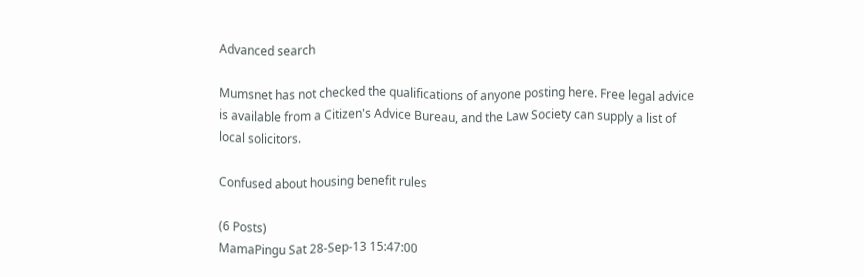Advanced search

Mumsnet has not checked the qualifications of anyone posting here. Free legal advice is available from a Citizen's Advice Bureau, and the Law Society can supply a list of local solicitors.

Confused about housing benefit rules

(6 Posts)
MamaPingu Sat 28-Sep-13 15:47:00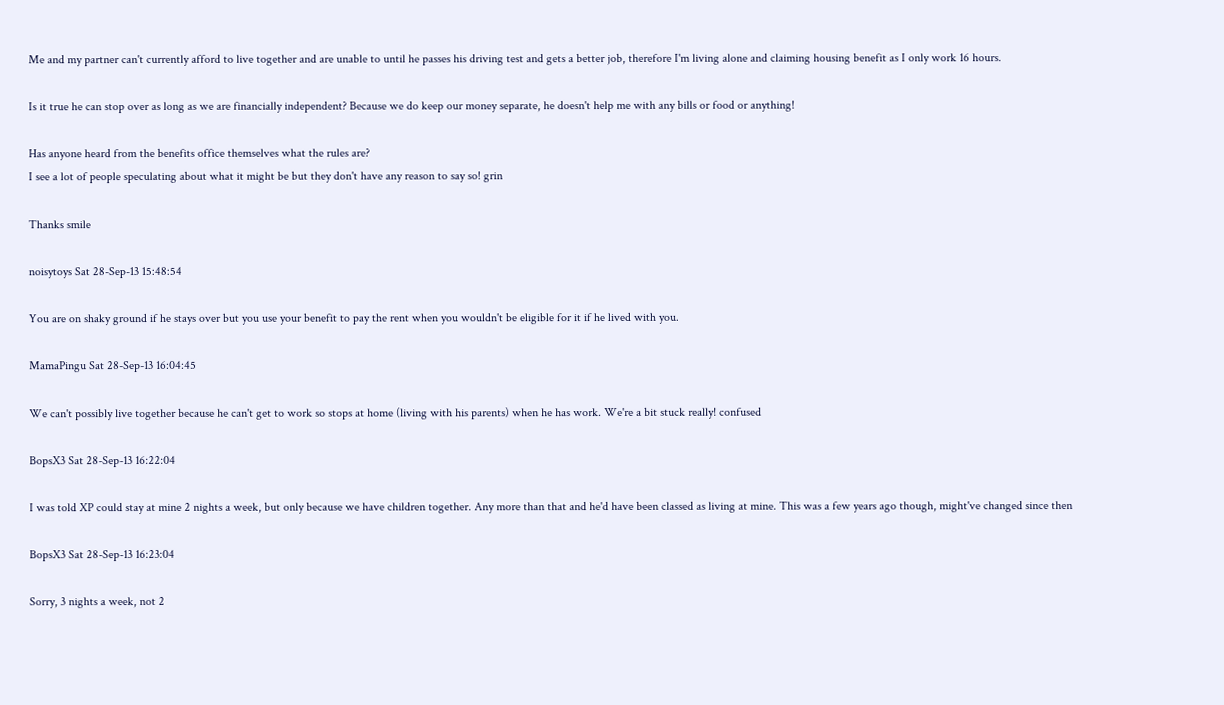Me and my partner can't currently afford to live together and are unable to until he passes his driving test and gets a better job, therefore I'm living alone and claiming housing benefit as I only work 16 hours.

Is it true he can stop over as long as we are financially independent? Because we do keep our money separate, he doesn't help me with any bills or food or anything!

Has anyone heard from the benefits office themselves what the rules are?
I see a lot of people speculating about what it might be but they don't have any reason to say so! grin

Thanks smile

noisytoys Sat 28-Sep-13 15:48:54

You are on shaky ground if he stays over but you use your benefit to pay the rent when you wouldn't be eligible for it if he lived with you.

MamaPingu Sat 28-Sep-13 16:04:45

We can't possibly live together because he can't get to work so stops at home (living with his parents) when he has work. We're a bit stuck really! confused

BopsX3 Sat 28-Sep-13 16:22:04

I was told XP could stay at mine 2 nights a week, but only because we have children together. Any more than that and he'd have been classed as living at mine. This was a few years ago though, might've changed since then

BopsX3 Sat 28-Sep-13 16:23:04

Sorry, 3 nights a week, not 2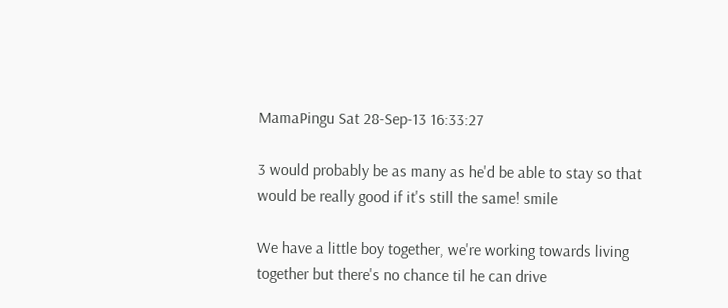MamaPingu Sat 28-Sep-13 16:33:27

3 would probably be as many as he'd be able to stay so that would be really good if it's still the same! smile

We have a little boy together, we're working towards living together but there's no chance til he can drive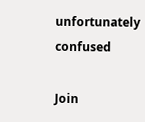unfortunately confused

Join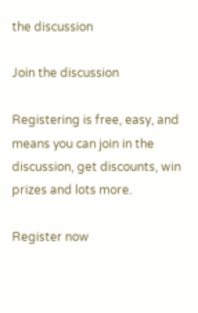the discussion

Join the discussion

Registering is free, easy, and means you can join in the discussion, get discounts, win prizes and lots more.

Register now